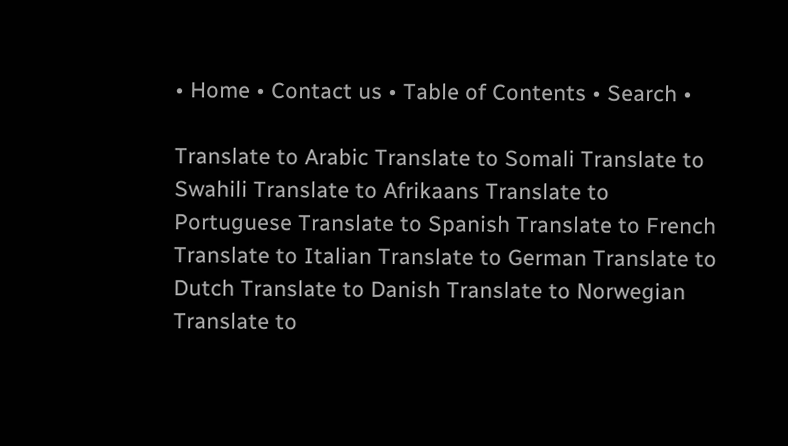• Home • Contact us • Table of Contents • Search •

Translate to Arabic Translate to Somali Translate to Swahili Translate to Afrikaans Translate to Portuguese Translate to Spanish Translate to French Translate to Italian Translate to German Translate to Dutch Translate to Danish Translate to Norwegian Translate to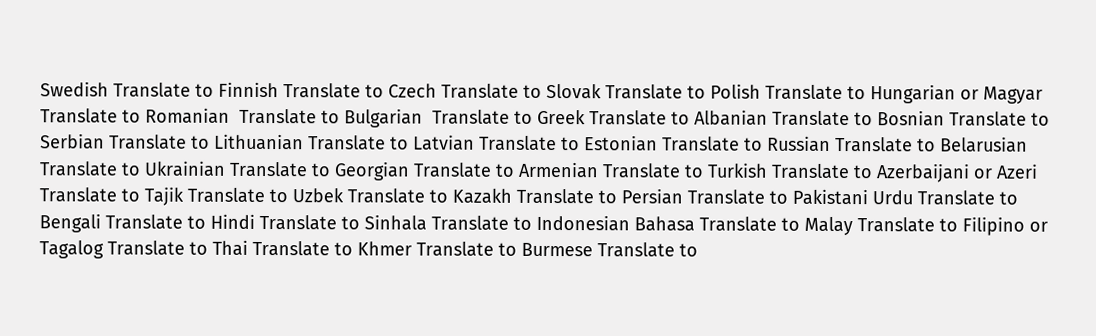Swedish Translate to Finnish Translate to Czech Translate to Slovak Translate to Polish Translate to Hungarian or Magyar Translate to Romanian  Translate to Bulgarian  Translate to Greek Translate to Albanian Translate to Bosnian Translate to Serbian Translate to Lithuanian Translate to Latvian Translate to Estonian Translate to Russian Translate to Belarusian Translate to Ukrainian Translate to Georgian Translate to Armenian Translate to Turkish Translate to Azerbaijani or Azeri Translate to Tajik Translate to Uzbek Translate to Kazakh Translate to Persian Translate to Pakistani Urdu Translate to Bengali Translate to Hindi Translate to Sinhala Translate to Indonesian Bahasa Translate to Malay Translate to Filipino or Tagalog Translate to Thai Translate to Khmer Translate to Burmese Translate to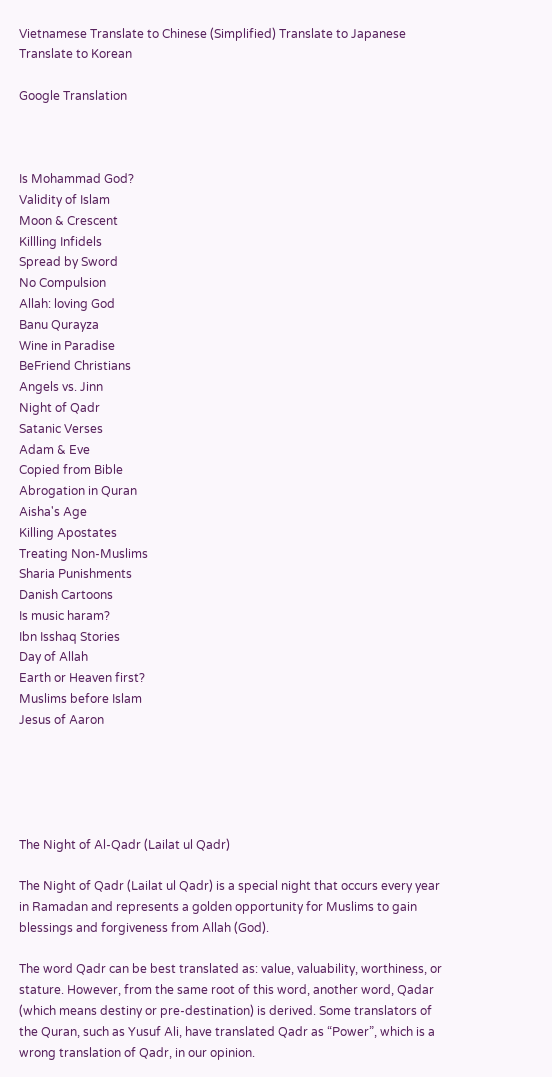Vietnamese Translate to Chinese (Simplified) Translate to Japanese Translate to Korean

Google Translation



Is Mohammad God?
Validity of Islam
Moon & Crescent
Killling Infidels
Spread by Sword
No Compulsion
Allah: loving God
Banu Qurayza
Wine in Paradise
BeFriend Christians
Angels vs. Jinn
Night of Qadr
Satanic Verses
Adam & Eve
Copied from Bible
Abrogation in Quran
Aisha's Age
Killing Apostates
Treating Non-Muslims
Sharia Punishments
Danish Cartoons
Is music haram?
Ibn Isshaq Stories
Day of Allah
Earth or Heaven first?
Muslims before Islam
Jesus of Aaron





The Night of Al-Qadr (Lailat ul Qadr)

The Night of Qadr (Lailat ul Qadr) is a special night that occurs every year in Ramadan and represents a golden opportunity for Muslims to gain blessings and forgiveness from Allah (God).

The word Qadr can be best translated as: value, valuability, worthiness, or stature. However, from the same root of this word, another word, Qadar (which means destiny or pre-destination) is derived. Some translators of the Quran, such as Yusuf Ali, have translated Qadr as “Power”, which is a wrong translation of Qadr, in our opinion.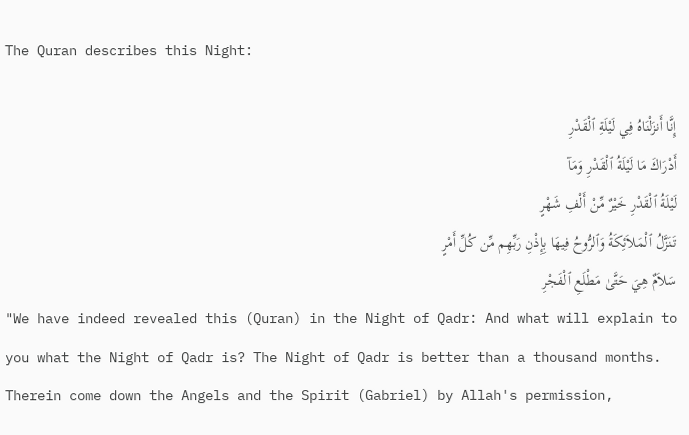The Quran describes this Night:

إِنَّا أَنزَلْنَاهُ فِي لَيْلَةِ ٱلْقَدْرِ
أَدْرَاكَ مَا لَيْلَةُ ٱلْقَدْرِ وَمَآ
لَيْلَةُ ٱلْقَدْرِ خَيْرٌ مِّنْ أَلْفِ شَهْرٍ
تَنَزَّلُ ٱلْمَلاَئِكَةُ وَٱلرُّوحُ فِيهَا بِإِذْنِ رَبِّهِم مِّن كُلِّ أَمْرٍ
سَلاَمٌ هِيَ حَتَّىٰ مَطْلَعِ ٱلْفَجْرِ
"We have indeed revealed this (Quran) in the Night of Qadr: And what will explain to you what the Night of Qadr is? The Night of Qadr is better than a thousand months. Therein come down the Angels and the Spirit (Gabriel) by Allah's permission,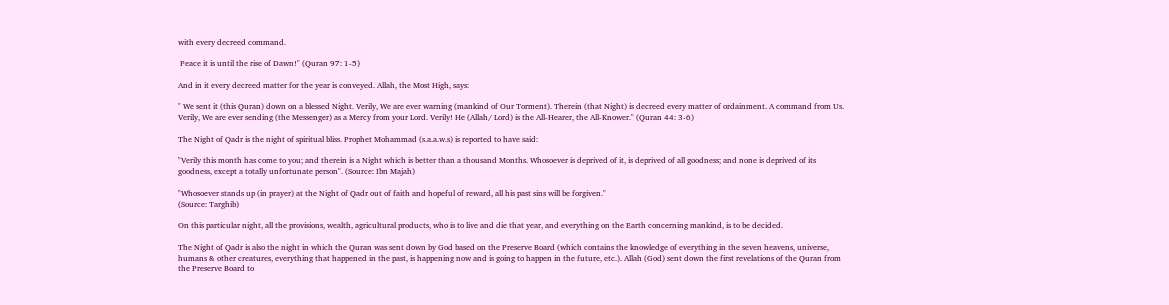with every decreed command.

 Peace it is until the rise of Dawn!" (Quran 97: 1-5)

And in it every decreed matter for the year is conveyed. Allah, the Most High, says:

" We sent it (this Quran) down on a blessed Night. Verily, We are ever warning (mankind of Our Torment). Therein (that Night) is decreed every matter of ordainment. A command from Us. Verily, We are ever sending (the Messenger) as a Mercy from your Lord. Verily! He (Allah/ Lord) is the All-Hearer, the All-Knower." (Quran 44: 3-6)

The Night of Qadr is the night of spiritual bliss. Prophet Mohammad (s.a.a.w.s) is reported to have said:

"Verily this month has come to you; and therein is a Night which is better than a thousand Months. Whosoever is deprived of it, is deprived of all goodness; and none is deprived of its goodness, except a totally unfortunate person". (Source: Ibn Majah)

"Whosoever stands up (in prayer) at the Night of Qadr out of faith and hopeful of reward, all his past sins will be forgiven."
(Source: Targhib)

On this particular night, all the provisions, wealth, agricultural products, who is to live and die that year, and everything on the Earth concerning mankind, is to be decided.

The Night of Qadr is also the night in which the Quran was sent down by God based on the Preserve Board (which contains the knowledge of everything in the seven heavens, universe, humans & other creatures, everything that happened in the past, is happening now and is going to happen in the future, etc.). Allah (God) sent down the first revelations of the Quran from the Preserve Board to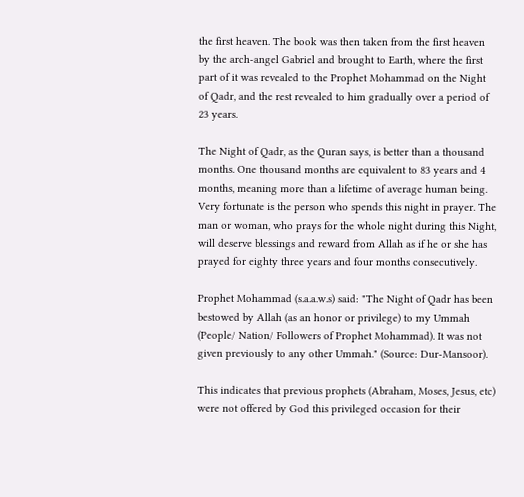the first heaven. The book was then taken from the first heaven by the arch-angel Gabriel and brought to Earth, where the first part of it was revealed to the Prophet Mohammad on the Night of Qadr, and the rest revealed to him gradually over a period of 23 years.

The Night of Qadr, as the Quran says, is better than a thousand months. One thousand months are equivalent to 83 years and 4 months, meaning more than a lifetime of average human being. Very fortunate is the person who spends this night in prayer. The man or woman, who prays for the whole night during this Night, will deserve blessings and reward from Allah as if he or she has prayed for eighty three years and four months consecutively.

Prophet Mohammad (s.a.a.w.s) said: "The Night of Qadr has been bestowed by Allah (as an honor or privilege) to my Ummah (People/ Nation/ Followers of Prophet Mohammad). It was not given previously to any other Ummah." (Source: Dur-Mansoor).

This indicates that previous prophets (Abraham, Moses, Jesus, etc) were not offered by God this privileged occasion for their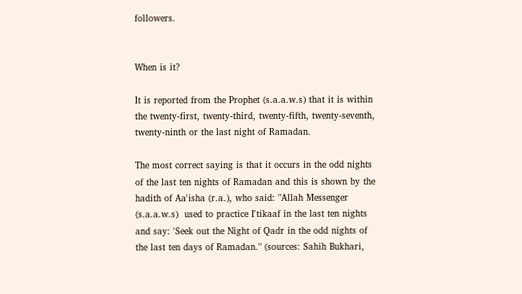followers.


When is it?

It is reported from the Prophet (s.a.a.w.s) that it is within the twenty-first, twenty-third, twenty-fifth, twenty-seventh, twenty-ninth or the last night of Ramadan.

The most correct saying is that it occurs in the odd nights of the last ten nights of Ramadan and this is shown by the hadith of Aa'isha (r.a.), who said: "Allah Messenger (s.a.a.w.s)  used to practice I'tikaaf in the last ten nights and say: 'Seek out the Night of Qadr in the odd nights of the last ten days of Ramadan." (sources: Sahih Bukhari,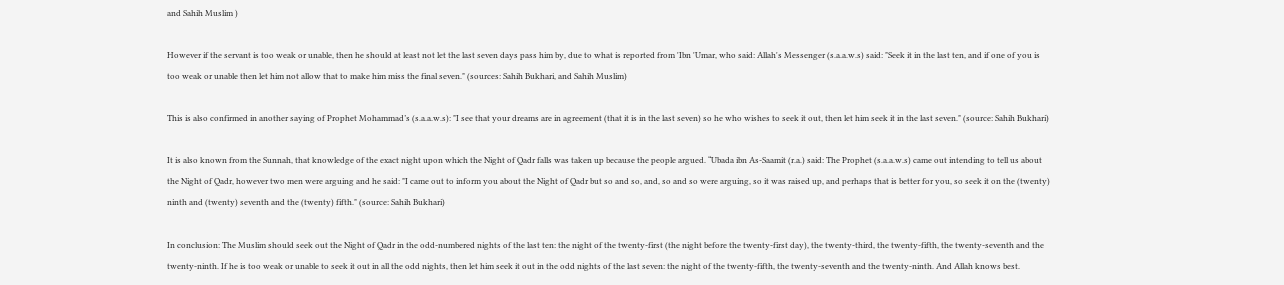and Sahih Muslim )

However if the servant is too weak or unable, then he should at least not let the last seven days pass him by, due to what is reported from 'Ibn 'Umar, who said: Allah's Messenger (s.a.a.w.s) said: "Seek it in the last ten, and if one of you is too weak or unable then let him not allow that to make him miss the final seven." (sources: Sahih Bukhari, and Sahih Muslim)

This is also confirmed in another saying of Prophet Mohammad’s (s.a.a.w.s): "I see that your dreams are in agreement (that it is in the last seven) so he who wishes to seek it out, then let him seek it in the last seven." (source: Sahih Bukhari)

It is also known from the Sunnah, that knowledge of the exact night upon which the Night of Qadr falls was taken up because the people argued. “Ubada ibn As-Saamit (r.a.) said: The Prophet (s.a.a.w.s) came out intending to tell us about the Night of Qadr, however two men were arguing and he said: "I came out to inform you about the Night of Qadr but so and so, and, so and so were arguing, so it was raised up, and perhaps that is better for you, so seek it on the (twenty) ninth and (twenty) seventh and the (twenty) fifth." (source: Sahih Bukhari)

In conclusion: The Muslim should seek out the Night of Qadr in the odd-numbered nights of the last ten: the night of the twenty-first (the night before the twenty-first day), the twenty-third, the twenty-fifth, the twenty-seventh and the twenty-ninth. If he is too weak or unable to seek it out in all the odd nights, then let him seek it out in the odd nights of the last seven: the night of the twenty-fifth, the twenty-seventh and the twenty-ninth. And Allah knows best.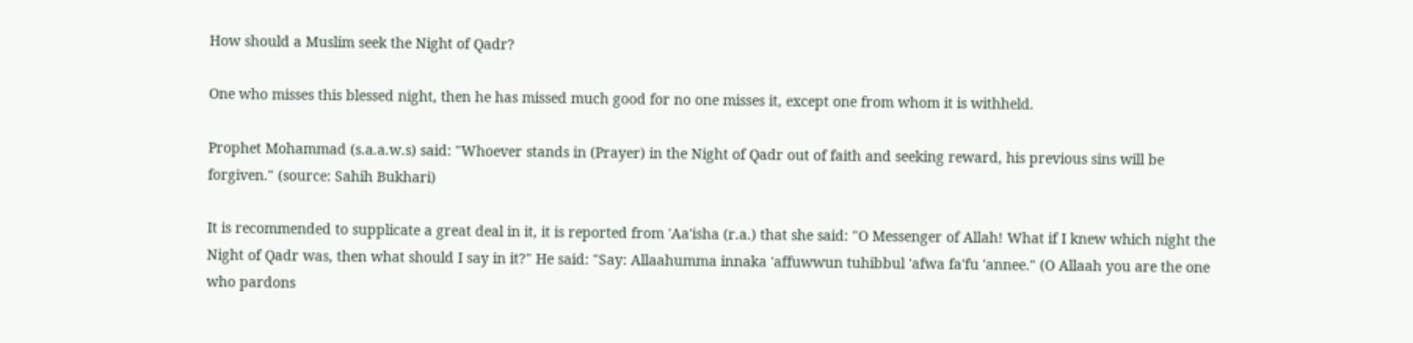How should a Muslim seek the Night of Qadr?

One who misses this blessed night, then he has missed much good for no one misses it, except one from whom it is withheld.

Prophet Mohammad (s.a.a.w.s) said: "Whoever stands in (Prayer) in the Night of Qadr out of faith and seeking reward, his previous sins will be forgiven." (source: Sahih Bukhari)

It is recommended to supplicate a great deal in it, it is reported from 'Aa'isha (r.a.) that she said: "O Messenger of Allah! What if I knew which night the Night of Qadr was, then what should I say in it?" He said: "Say: Allaahumma innaka 'affuwwun tuhibbul 'afwa fa'fu 'annee." (O Allaah you are the one who pardons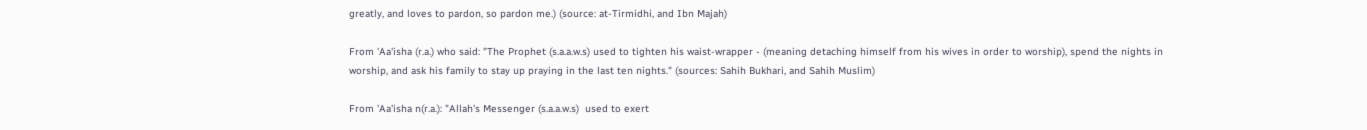greatly, and loves to pardon, so pardon me.) (source: at-Tirmidhi, and Ibn Majah)

From 'Aa'isha (r.a.) who said: "The Prophet (s.a.a.w.s) used to tighten his waist-wrapper - (meaning detaching himself from his wives in order to worship), spend the nights in worship, and ask his family to stay up praying in the last ten nights." (sources: Sahih Bukhari, and Sahih Muslim)

From 'Aa'isha n(r.a.): "Allah's Messenger (s.a.a.w.s)  used to exert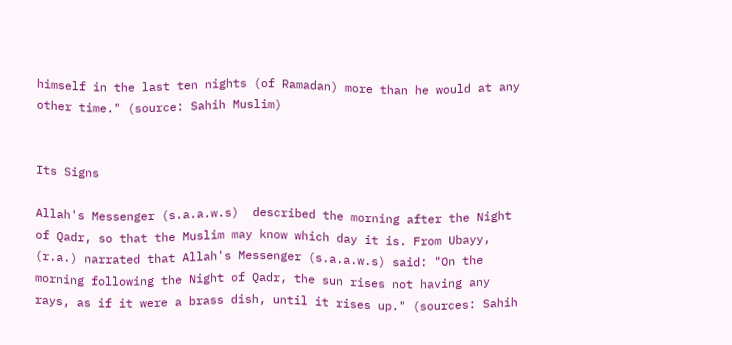himself in the last ten nights (of Ramadan) more than he would at any other time." (source: Sahih Muslim)


Its Signs

Allah's Messenger (s.a.a.w.s)  described the morning after the Night of Qadr, so that the Muslim may know which day it is. From Ubayy, (r.a.) narrated that Allah's Messenger (s.a.a.w.s) said: "On the morning following the Night of Qadr, the sun rises not having any rays, as if it were a brass dish, until it rises up." (sources: Sahih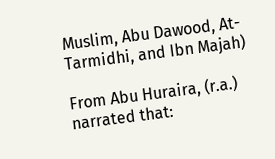Muslim, Abu Dawood, At-Tarmidhi, and Ibn Majah)

From Abu Huraira, (r.a.) narrated that: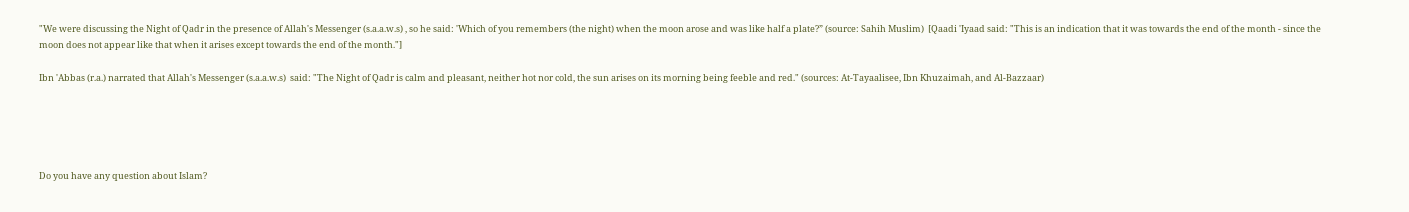"We were discussing the Night of Qadr in the presence of Allah's Messenger (s.a.a.w.s) , so he said: 'Which of you remembers (the night) when the moon arose and was like half a plate?” (source: Sahih Muslim)  [Qaadi 'Iyaad said: "This is an indication that it was towards the end of the month - since the moon does not appear like that when it arises except towards the end of the month."]

Ibn 'Abbas (r.a.) narrated that Allah's Messenger (s.a.a.w.s)  said: "The Night of Qadr is calm and pleasant, neither hot nor cold, the sun arises on its morning being feeble and red." (sources: At-Tayaalisee, Ibn Khuzaimah, and Al-Bazzaar)





Do you have any question about Islam?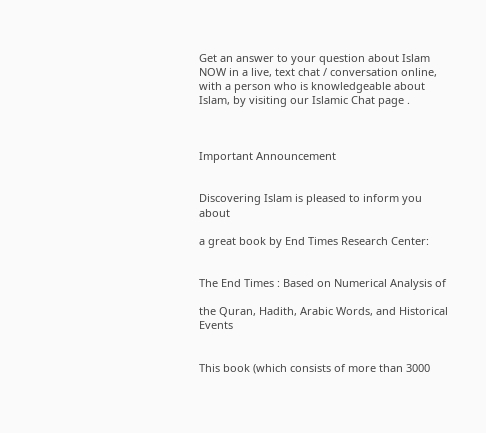Get an answer to your question about Islam NOW in a live, text chat / conversation online, with a person who is knowledgeable about Islam, by visiting our Islamic Chat page .



Important Announcement


Discovering Islam is pleased to inform you about

a great book by End Times Research Center:


The End Times : Based on Numerical Analysis of

the Quran, Hadith, Arabic Words, and Historical Events


This book (which consists of more than 3000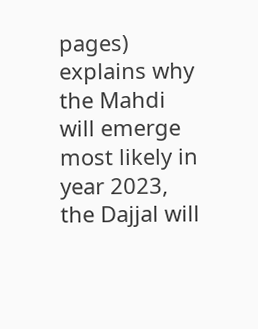pages) explains why  the Mahdi will emerge most likely in year 2023, the Dajjal will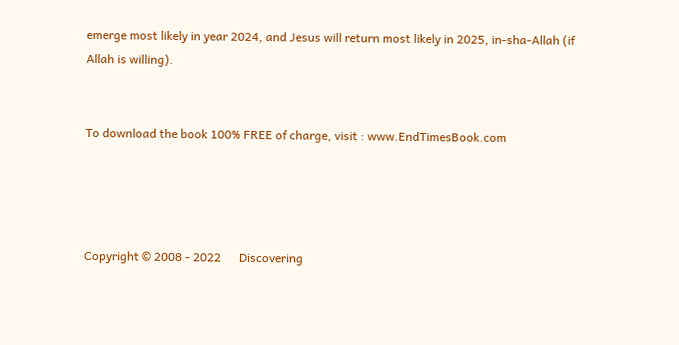emerge most likely in year 2024, and Jesus will return most likely in 2025, in-sha-Allah (if Allah is willing).


To download the book 100% FREE of charge, visit : www.EndTimesBook.com




Copyright © 2008 - 2022      Discovering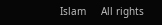Islam     All rights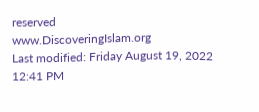reserved              www.DiscoveringIslam.org                  Last modified: Friday August 19, 2022 12:41 PM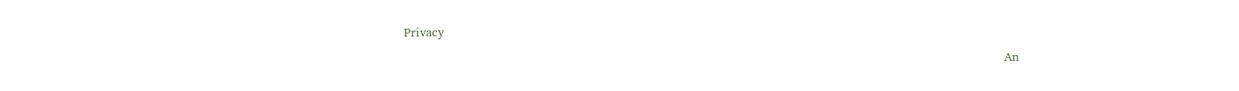Privacy

                                                                                                                                                      An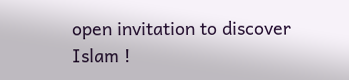open invitation to discover Islam !